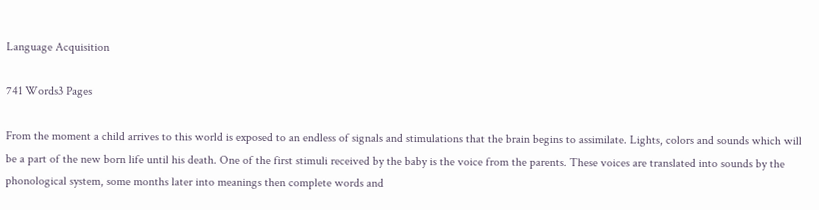Language Acquisition

741 Words3 Pages

From the moment a child arrives to this world is exposed to an endless of signals and stimulations that the brain begins to assimilate. Lights, colors and sounds which will be a part of the new born life until his death. One of the first stimuli received by the baby is the voice from the parents. These voices are translated into sounds by the phonological system, some months later into meanings then complete words and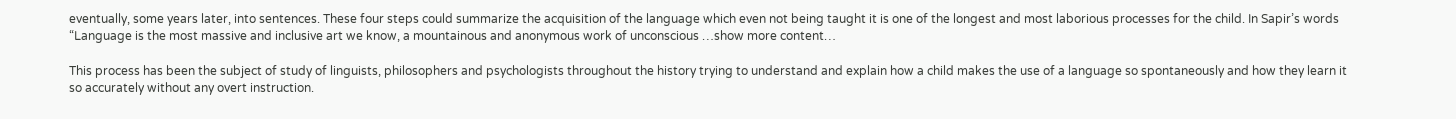eventually, some years later, into sentences. These four steps could summarize the acquisition of the language which even not being taught it is one of the longest and most laborious processes for the child. In Sapir’s words “Language is the most massive and inclusive art we know, a mountainous and anonymous work of unconscious …show more content…

This process has been the subject of study of linguists, philosophers and psychologists throughout the history trying to understand and explain how a child makes the use of a language so spontaneously and how they learn it so accurately without any overt instruction.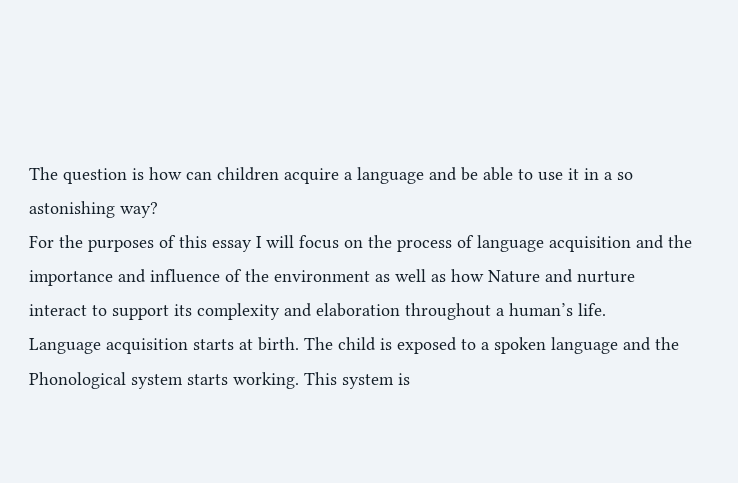The question is how can children acquire a language and be able to use it in a so astonishing way?
For the purposes of this essay I will focus on the process of language acquisition and the importance and influence of the environment as well as how Nature and nurture interact to support its complexity and elaboration throughout a human’s life.
Language acquisition starts at birth. The child is exposed to a spoken language and the Phonological system starts working. This system is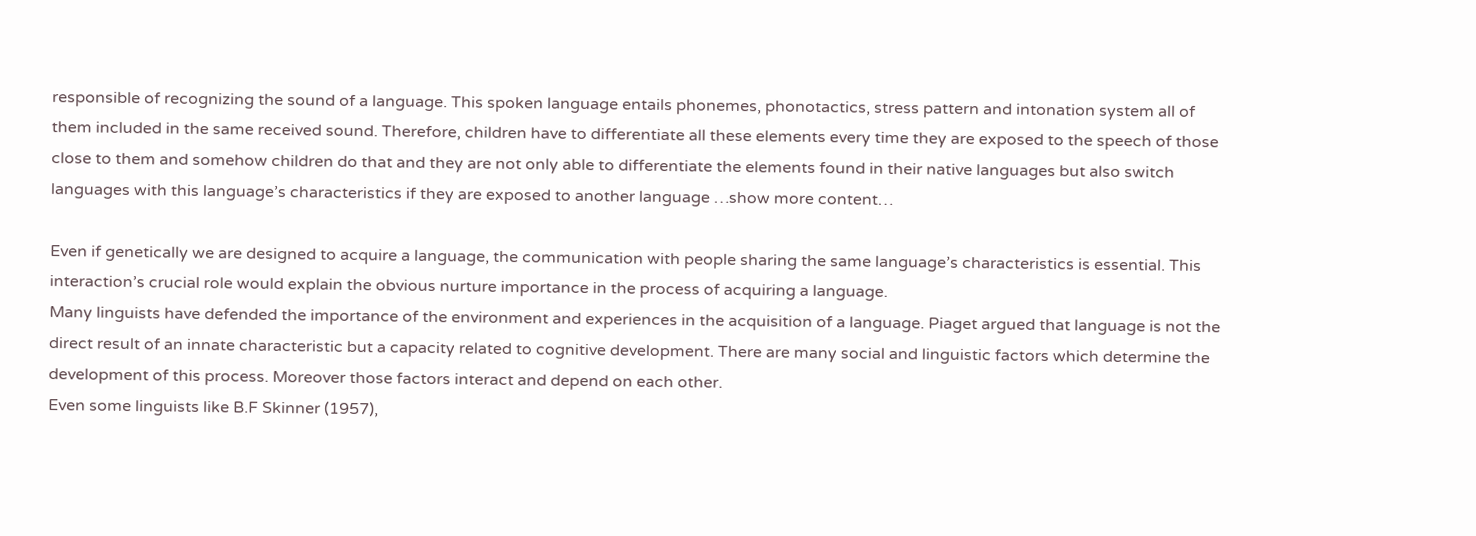responsible of recognizing the sound of a language. This spoken language entails phonemes, phonotactics, stress pattern and intonation system all of them included in the same received sound. Therefore, children have to differentiate all these elements every time they are exposed to the speech of those close to them and somehow children do that and they are not only able to differentiate the elements found in their native languages but also switch languages with this language’s characteristics if they are exposed to another language …show more content…

Even if genetically we are designed to acquire a language, the communication with people sharing the same language’s characteristics is essential. This interaction’s crucial role would explain the obvious nurture importance in the process of acquiring a language.
Many linguists have defended the importance of the environment and experiences in the acquisition of a language. Piaget argued that language is not the direct result of an innate characteristic but a capacity related to cognitive development. There are many social and linguistic factors which determine the development of this process. Moreover those factors interact and depend on each other.
Even some linguists like B.F Skinner (1957),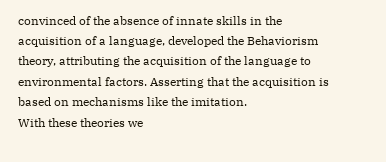convinced of the absence of innate skills in the acquisition of a language, developed the Behaviorism theory, attributing the acquisition of the language to environmental factors. Asserting that the acquisition is based on mechanisms like the imitation.
With these theories we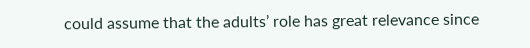could assume that the adults’ role has great relevance since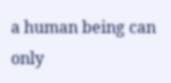a human being can only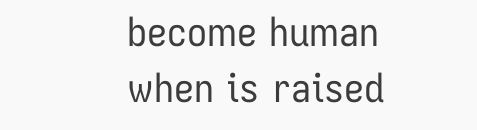become human when is raised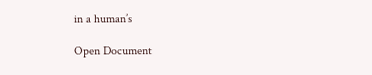in a human’s

Open Document